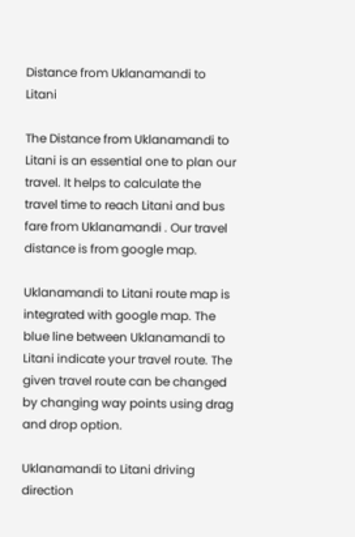Distance from Uklanamandi to Litani

The Distance from Uklanamandi to Litani is an essential one to plan our travel. It helps to calculate the travel time to reach Litani and bus fare from Uklanamandi . Our travel distance is from google map.

Uklanamandi to Litani route map is integrated with google map. The blue line between Uklanamandi to Litani indicate your travel route. The given travel route can be changed by changing way points using drag and drop option.

Uklanamandi to Litani driving direction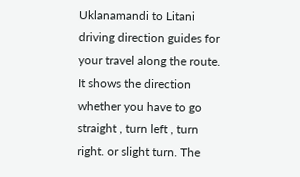Uklanamandi to Litani driving direction guides for your travel along the route. It shows the direction whether you have to go straight , turn left , turn right. or slight turn. The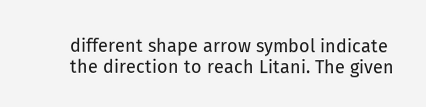different shape arrow symbol indicate the direction to reach Litani. The given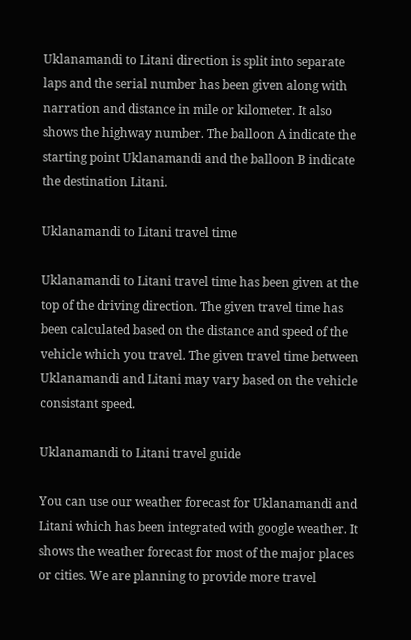Uklanamandi to Litani direction is split into separate laps and the serial number has been given along with narration and distance in mile or kilometer. It also shows the highway number. The balloon A indicate the starting point Uklanamandi and the balloon B indicate the destination Litani.

Uklanamandi to Litani travel time

Uklanamandi to Litani travel time has been given at the top of the driving direction. The given travel time has been calculated based on the distance and speed of the vehicle which you travel. The given travel time between Uklanamandi and Litani may vary based on the vehicle consistant speed.

Uklanamandi to Litani travel guide

You can use our weather forecast for Uklanamandi and Litani which has been integrated with google weather. It shows the weather forecast for most of the major places or cities. We are planning to provide more travel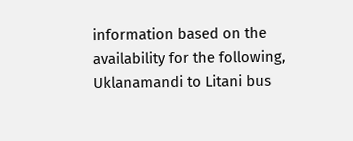information based on the availability for the following, Uklanamandi to Litani bus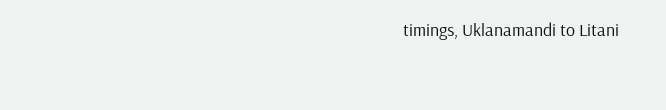timings, Uklanamandi to Litani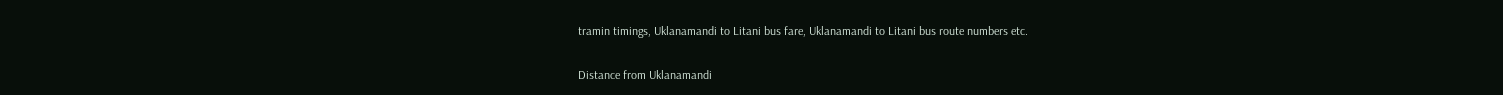tramin timings, Uklanamandi to Litani bus fare, Uklanamandi to Litani bus route numbers etc.

Distance from Uklanamandi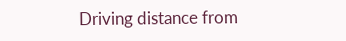Driving distance from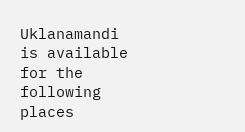Uklanamandi is available for the following places